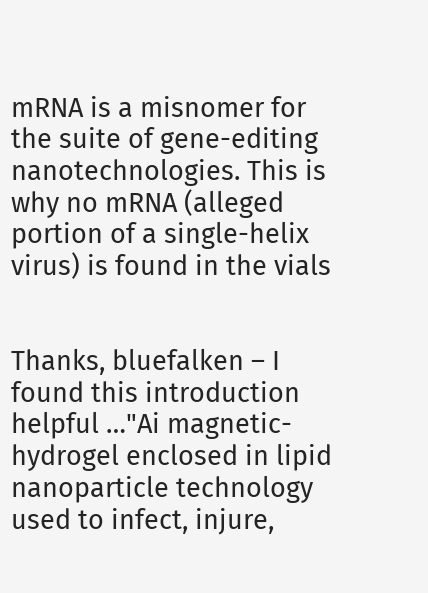mRNA is a misnomer for the suite of gene-editing nanotechnologies. This is why no mRNA (alleged portion of a single-helix virus) is found in the vials


Thanks, bluefalken – I found this introduction helpful …"Ai magnetic-hydrogel enclosed in lipid nanoparticle technology used to infect, injure,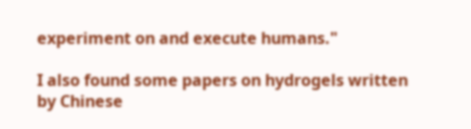experiment on and execute humans."

I also found some papers on hydrogels written by Chinese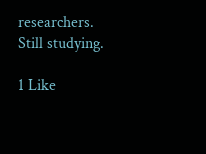researchers. Still studying.

1 Like